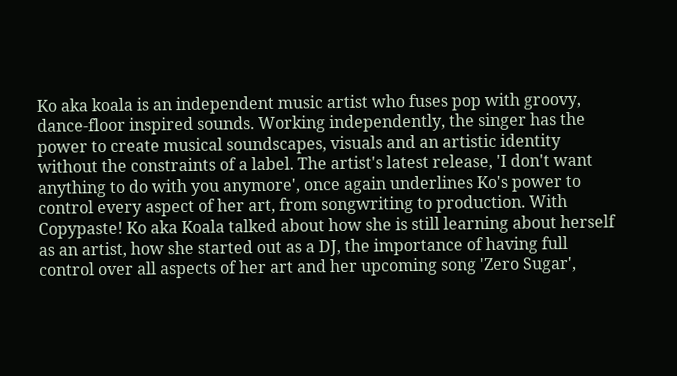Ko aka koala is an independent music artist who fuses pop with groovy, dance-floor inspired sounds. Working independently, the singer has the power to create musical soundscapes, visuals and an artistic identity without the constraints of a label. The artist's latest release, 'I don't want anything to do with you anymore', once again underlines Ko's power to control every aspect of her art, from songwriting to production. With Copypaste! Ko aka Koala talked about how she is still learning about herself as an artist, how she started out as a DJ, the importance of having full control over all aspects of her art and her upcoming song 'Zero Sugar',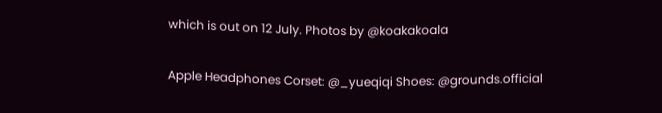which is out on 12 July. Photos by @koakakoala

Apple Headphones Corset: @_yueqiqi Shoes: @grounds.official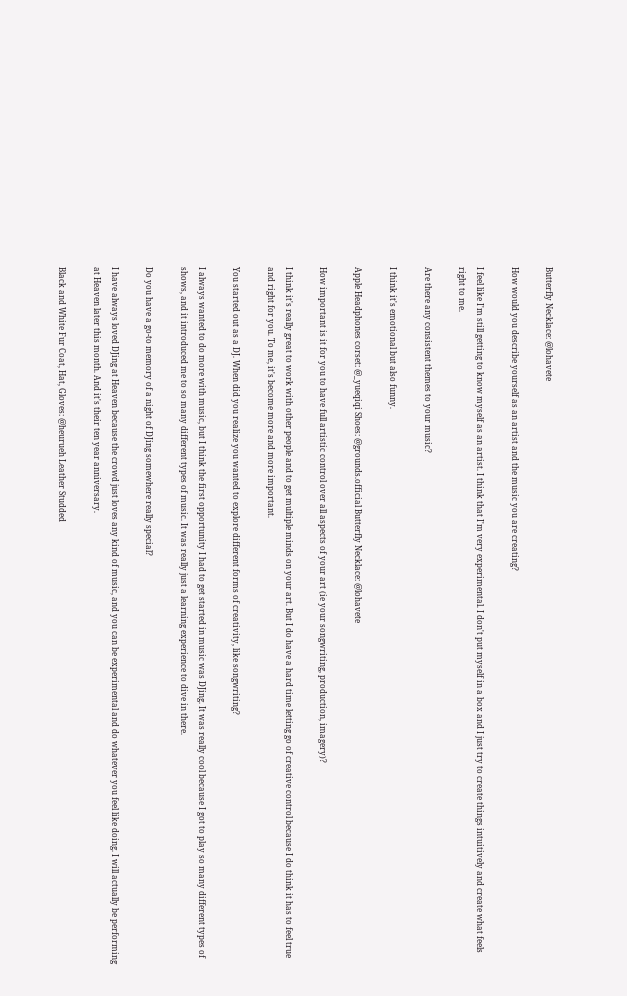Butterfly Necklace: @lohavete

How would you describe yourself as an artist and the music you are creating?

I feel like I'm still getting to know myself as an artist. I think that I'm very experimental. I don't put myself in a box and I just try to create things intuitively and create what feels right to me.

Are there any consistent themes to your music?

I think it's emotional but also funny.

Apple Headphones corset: @_yueqiqi Shoes: @grounds.official Butterfly Necklace: @lohavete

How important is it for you to have full artistic control over all aspects of your art (ie your songwriting, production, imagery)?

I think it's really great to work with other people and to get multiple minds on your art. But I do have a hard time letting go of creative control because I do think it has to feel true and right for you. To me, it's become more and more important.

You started out as a DJ. When did you realize you wanted to explore different forms of creativity, like songwriting?

I always wanted to do more with music, but I think the first opportunity I had to get started in music was DJing. It was really cool because I got to play so many different types of shows, and it introduced me to so many different types of music. It was really just a learning experience to dive in there.

Do you have a go-to memory of a night of DJing somewhere really special?

I have always loved DJing at Heaven because the crowd just loves any kind of music, and you can be experimental and do whatever you feel like doing. I will actually be performing at Heaven later this month. And it's their ten year anniversary.

Black and White Fur Coat, Hat, Gloves: @heurueh Leather Studded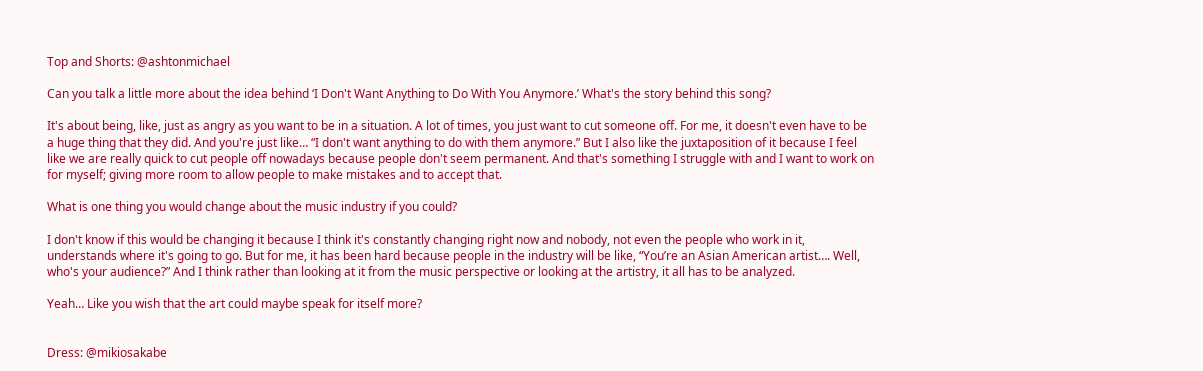Top and Shorts: @ashtonmichael

Can you talk a little more about the idea behind ‘I Don't Want Anything to Do With You Anymore.’ What's the story behind this song?

It's about being, like, just as angry as you want to be in a situation. A lot of times, you just want to cut someone off. For me, it doesn't even have to be a huge thing that they did. And you're just like… “I don't want anything to do with them anymore.” But I also like the juxtaposition of it because I feel like we are really quick to cut people off nowadays because people don't seem permanent. And that's something I struggle with and I want to work on for myself; giving more room to allow people to make mistakes and to accept that.

What is one thing you would change about the music industry if you could?

I don't know if this would be changing it because I think it's constantly changing right now and nobody, not even the people who work in it, understands where it's going to go. But for me, it has been hard because people in the industry will be like, “You’re an Asian American artist…. Well, who's your audience?” And I think rather than looking at it from the music perspective or looking at the artistry, it all has to be analyzed.

Yeah… Like you wish that the art could maybe speak for itself more?


Dress: @mikiosakabe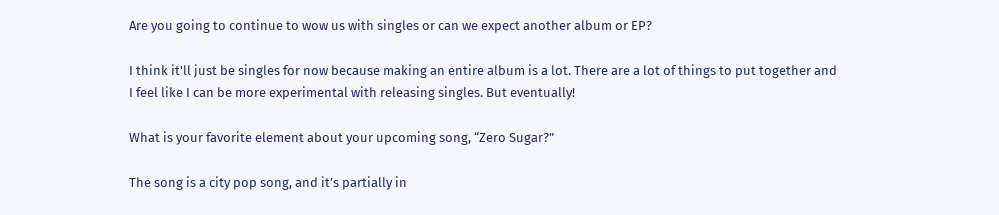Are you going to continue to wow us with singles or can we expect another album or EP?

I think it'll just be singles for now because making an entire album is a lot. There are a lot of things to put together and I feel like I can be more experimental with releasing singles. But eventually!

What is your favorite element about your upcoming song, “Zero Sugar?”

The song is a city pop song, and it’s partially in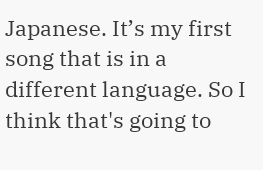Japanese. It’s my first song that is in a different language. So I think that's going to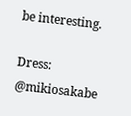be interesting.

Dress: @mikiosakabe